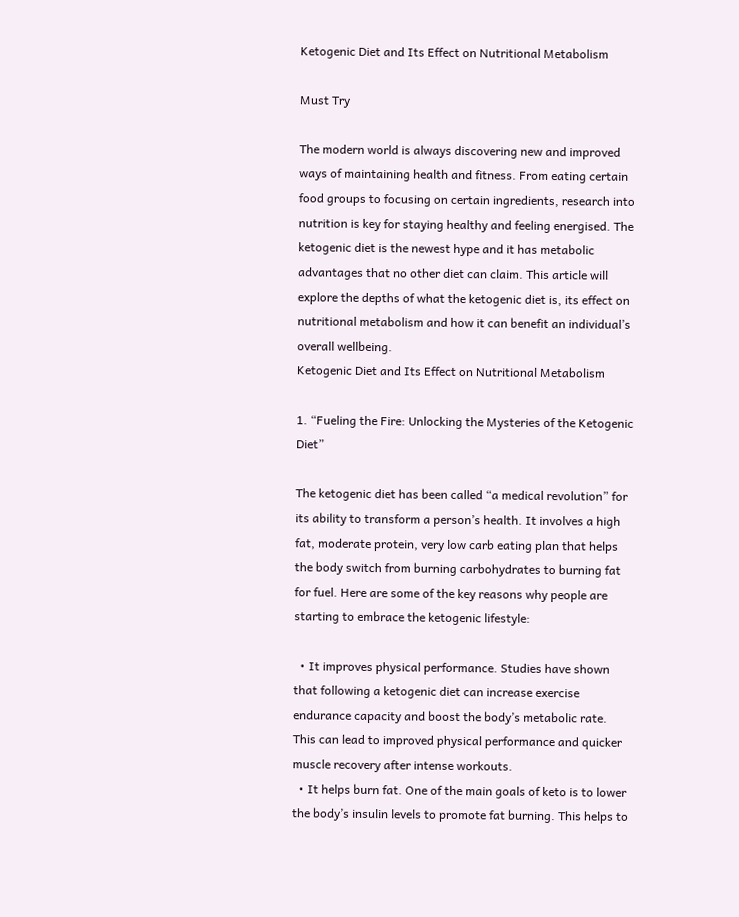Ketogenic Diet and Its Effect on Nutritional Metabolism

Must Try

The modern world is always discovering new and improved ways of maintaining health and fitness. From eating certain food groups to focusing on certain ingredients, research into nutrition is key for staying healthy and feeling energised. The ketogenic diet is the newest hype and it has metabolic advantages that no other diet can claim. This article will explore the depths of what the ketogenic diet is, its effect on nutritional metabolism and how it can benefit an individual’s overall wellbeing.
Ketogenic Diet and Its Effect on Nutritional Metabolism

1. “Fueling the Fire: Unlocking the Mysteries of the Ketogenic Diet”

The ketogenic diet has been called “a medical revolution” for its ability to transform a person’s health. It involves a high fat, moderate protein, very low carb eating plan that helps the body switch from burning carbohydrates to burning fat for fuel. Here are some of the key reasons why people are starting to embrace the ketogenic lifestyle:

  • It improves physical performance. Studies have shown that following a ketogenic diet can increase exercise endurance capacity and boost the body’s metabolic rate. This can lead to improved physical performance and quicker muscle recovery after intense workouts.
  • It helps burn fat. One of the main goals of keto is to lower the body’s insulin levels to promote fat burning. This helps to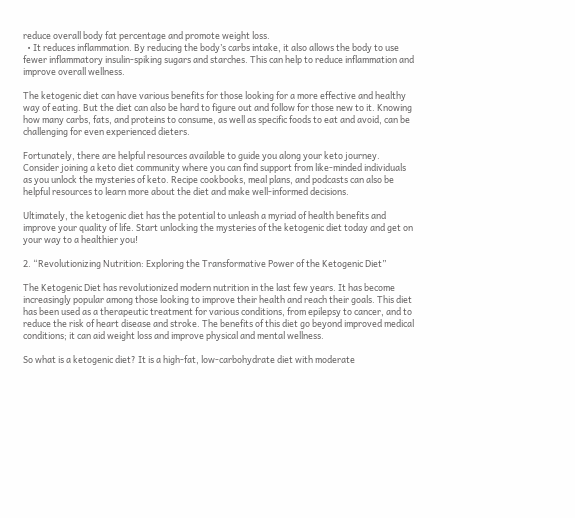reduce overall body fat percentage and promote weight loss.
  • It reduces inflammation. By reducing the body’s carbs intake, it also allows the body to use fewer inflammatory insulin-spiking sugars and starches. This can help to reduce inflammation and improve overall wellness.

The ketogenic diet can have various benefits for those looking for a more effective and healthy way of eating. But the diet can also be hard to figure out and follow for those new to it. Knowing how many carbs, fats, and proteins to consume, as well as specific foods to eat and avoid, can be challenging for even experienced dieters.

Fortunately, there are helpful resources available to guide you along your keto journey. Consider joining a keto diet community where you can find support from like-minded individuals as you unlock the mysteries of keto. Recipe cookbooks, meal plans, and podcasts can also be helpful resources to learn more about the diet and make well-informed decisions.

Ultimately, the ketogenic diet has the potential to unleash a myriad of health benefits and improve your quality of life. Start unlocking the mysteries of the ketogenic diet today and get on your way to a healthier you!

2. “Revolutionizing Nutrition: Exploring the Transformative Power of the Ketogenic Diet”

The Ketogenic Diet has revolutionized modern nutrition in the last few years. It has become increasingly popular among those looking to improve their health and reach their goals. This diet has been used as a therapeutic treatment for various conditions, from epilepsy to cancer, and to reduce the risk of heart disease and stroke. The benefits of this diet go beyond improved medical conditions; it can aid weight loss and improve physical and mental wellness.

So what is a ketogenic diet? It is a high-fat, low-carbohydrate diet with moderate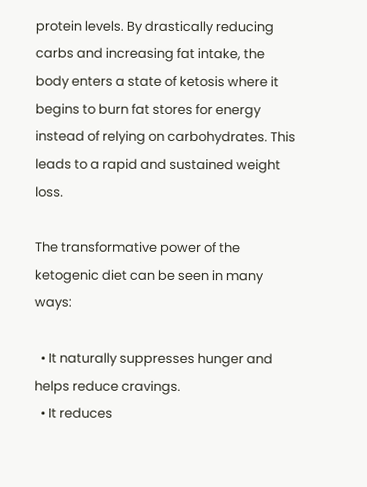protein levels. By drastically reducing carbs and increasing fat intake, the body enters a state of ketosis where it begins to burn fat stores for energy instead of relying on carbohydrates. This leads to a rapid and sustained weight loss.

The transformative power of the ketogenic diet can be seen in many ways:

  • It naturally suppresses hunger and helps reduce cravings.
  • It reduces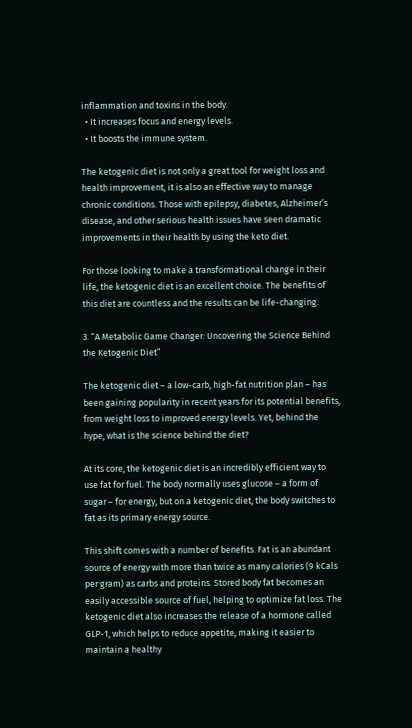inflammation and toxins in the body.
  • It increases focus and energy levels.
  • It boosts the immune system.

The ketogenic diet is not only a great tool for weight loss and health improvement, it is also an effective way to manage chronic conditions. Those with epilepsy, diabetes, Alzheimer’s disease, and other serious health issues have seen dramatic improvements in their health by using the keto diet.

For those looking to make a transformational change in their life, the ketogenic diet is an excellent choice. The benefits of this diet are countless and the results can be life-changing.

3. “A Metabolic Game Changer: Uncovering the Science Behind the Ketogenic Diet”

The ketogenic diet – a low-carb, high-fat nutrition plan – has been gaining popularity in recent years for its potential benefits, from weight loss to improved energy levels. Yet, behind the hype, what is the science behind the diet?

At its core, the ketogenic diet is an incredibly efficient way to use fat for fuel. The body normally uses glucose – a form of sugar – for energy, but on a ketogenic diet, the body switches to fat as its primary energy source.

This shift comes with a number of benefits. Fat is an abundant source of energy with more than twice as many calories (9 kCals per gram) as carbs and proteins. Stored body fat becomes an easily accessible source of fuel, helping to optimize fat loss. The ketogenic diet also increases the release of a hormone called GLP-1, which helps to reduce appetite, making it easier to maintain a healthy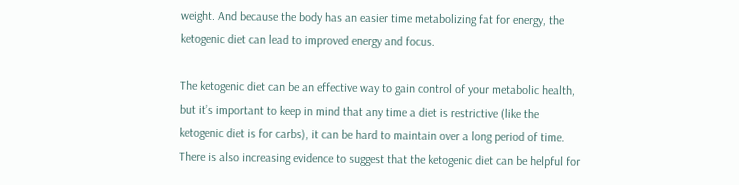weight. And because the body has an easier time metabolizing fat for energy, the ketogenic diet can lead to improved energy and focus.

The ketogenic diet can be an effective way to gain control of your metabolic health, but it’s important to keep in mind that any time a diet is restrictive (like the ketogenic diet is for carbs), it can be hard to maintain over a long period of time. There is also increasing evidence to suggest that the ketogenic diet can be helpful for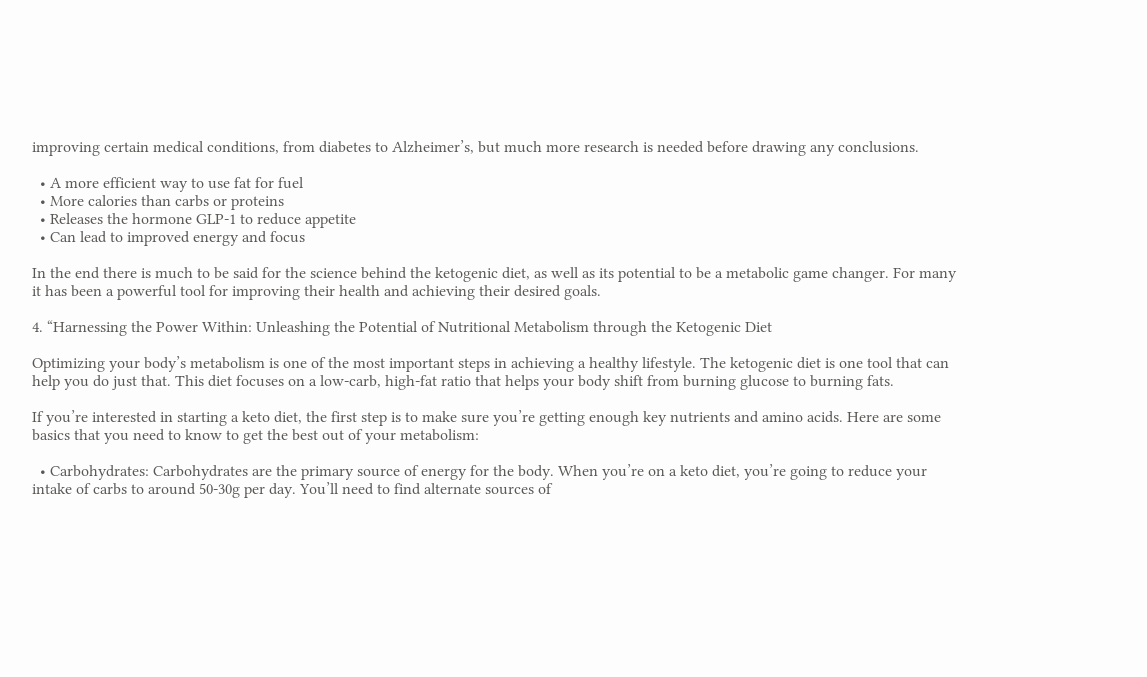improving certain medical conditions, from diabetes to Alzheimer’s, but much more research is needed before drawing any conclusions.

  • A more efficient way to use fat for fuel
  • More calories than carbs or proteins
  • Releases the hormone GLP-1 to reduce appetite
  • Can lead to improved energy and focus

In the end there is much to be said for the science behind the ketogenic diet, as well as its potential to be a metabolic game changer. For many it has been a powerful tool for improving their health and achieving their desired goals.

4. “Harnessing the Power Within: Unleashing the Potential of Nutritional Metabolism through the Ketogenic Diet

Optimizing your body’s metabolism is one of the most important steps in achieving a healthy lifestyle. The ketogenic diet is one tool that can help you do just that. This diet focuses on a low-carb, high-fat ratio that helps your body shift from burning glucose to burning fats.

If you’re interested in starting a keto diet, the first step is to make sure you’re getting enough key nutrients and amino acids. Here are some basics that you need to know to get the best out of your metabolism:

  • Carbohydrates: Carbohydrates are the primary source of energy for the body. When you’re on a keto diet, you’re going to reduce your intake of carbs to around 50-30g per day. You’ll need to find alternate sources of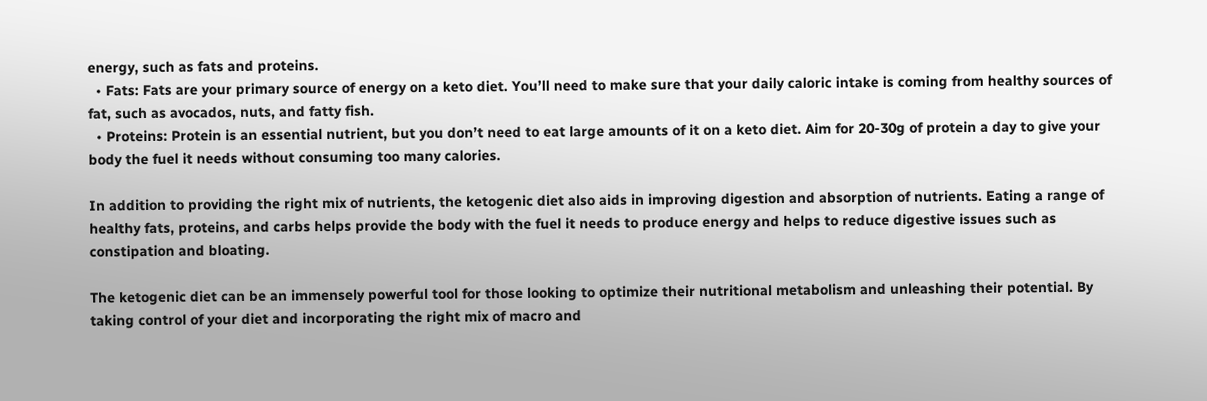energy, such as fats and proteins.
  • Fats: Fats are your primary source of energy on a keto diet. You’ll need to make sure that your daily caloric intake is coming from healthy sources of fat, such as avocados, nuts, and fatty fish.
  • Proteins: Protein is an essential nutrient, but you don’t need to eat large amounts of it on a keto diet. Aim for 20-30g of protein a day to give your body the fuel it needs without consuming too many calories.

In addition to providing the right mix of nutrients, the ketogenic diet also aids in improving digestion and absorption of nutrients. Eating a range of healthy fats, proteins, and carbs helps provide the body with the fuel it needs to produce energy and helps to reduce digestive issues such as constipation and bloating.

The ketogenic diet can be an immensely powerful tool for those looking to optimize their nutritional metabolism and unleashing their potential. By taking control of your diet and incorporating the right mix of macro and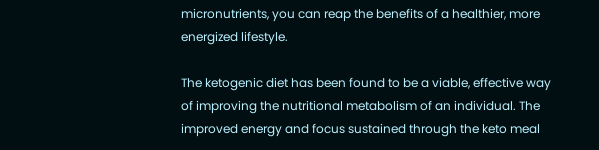micronutrients, you can reap the benefits of a healthier, more energized lifestyle.

The ketogenic diet has been found to be a viable, effective way of improving the nutritional metabolism of an individual. The improved energy and focus sustained through the keto meal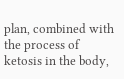plan, combined with the process of ketosis in the body,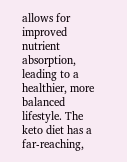allows for improved nutrient absorption, leading to a healthier, more balanced lifestyle. The keto diet has a far-reaching,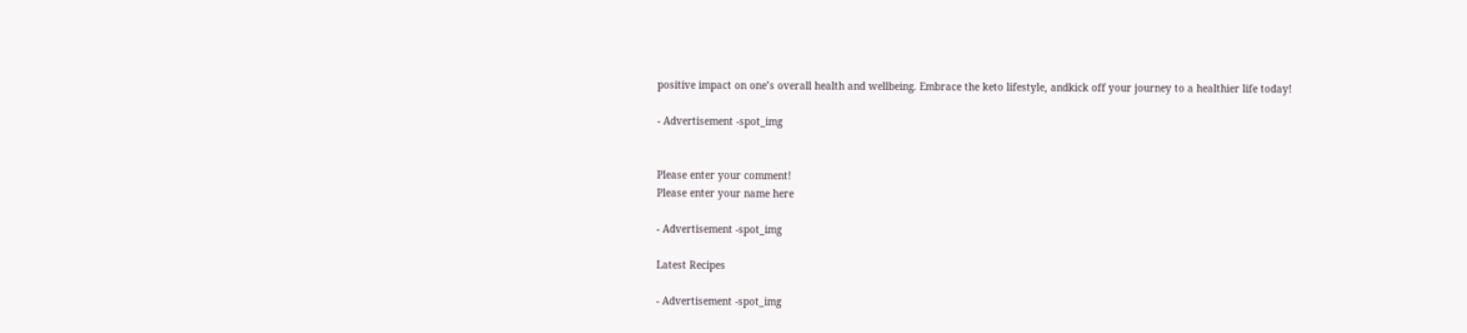positive impact on one’s overall health and wellbeing. Embrace the keto lifestyle, andkick off your journey to a healthier life today!

- Advertisement -spot_img


Please enter your comment!
Please enter your name here

- Advertisement -spot_img

Latest Recipes

- Advertisement -spot_img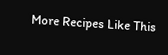More Recipes Like This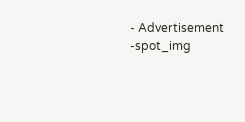- Advertisement -spot_img